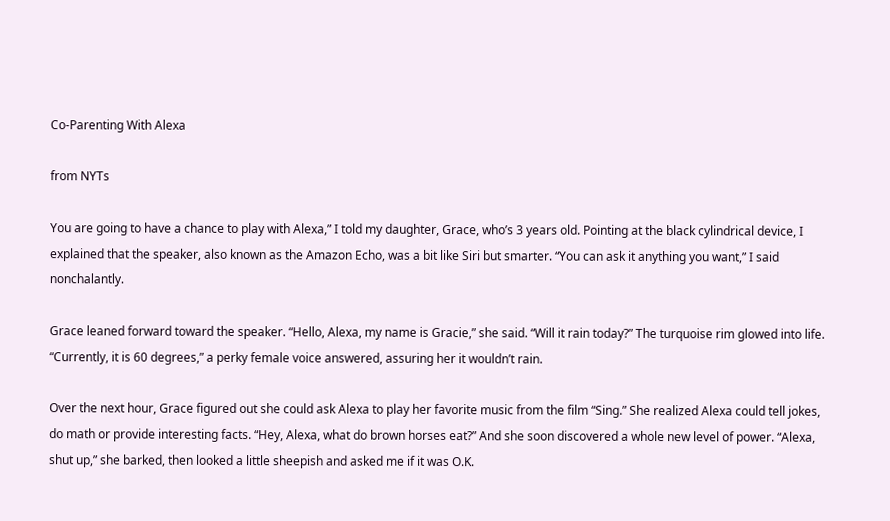Co-Parenting With Alexa

from NYTs

You are going to have a chance to play with Alexa,” I told my daughter, Grace, who’s 3 years old. Pointing at the black cylindrical device, I explained that the speaker, also known as the Amazon Echo, was a bit like Siri but smarter. “You can ask it anything you want,” I said nonchalantly.

Grace leaned forward toward the speaker. “Hello, Alexa, my name is Gracie,” she said. “Will it rain today?” The turquoise rim glowed into life. “Currently, it is 60 degrees,” a perky female voice answered, assuring her it wouldn’t rain.

Over the next hour, Grace figured out she could ask Alexa to play her favorite music from the film “Sing.” She realized Alexa could tell jokes, do math or provide interesting facts. “Hey, Alexa, what do brown horses eat?” And she soon discovered a whole new level of power. “Alexa, shut up,” she barked, then looked a little sheepish and asked me if it was O.K.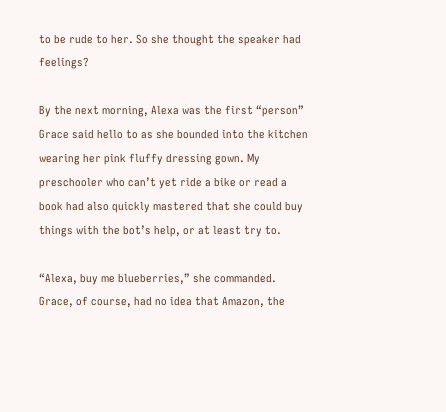to be rude to her. So she thought the speaker had feelings?

By the next morning, Alexa was the first “person” Grace said hello to as she bounded into the kitchen wearing her pink fluffy dressing gown. My preschooler who can’t yet ride a bike or read a book had also quickly mastered that she could buy things with the bot’s help, or at least try to.

“Alexa, buy me blueberries,” she commanded. Grace, of course, had no idea that Amazon, the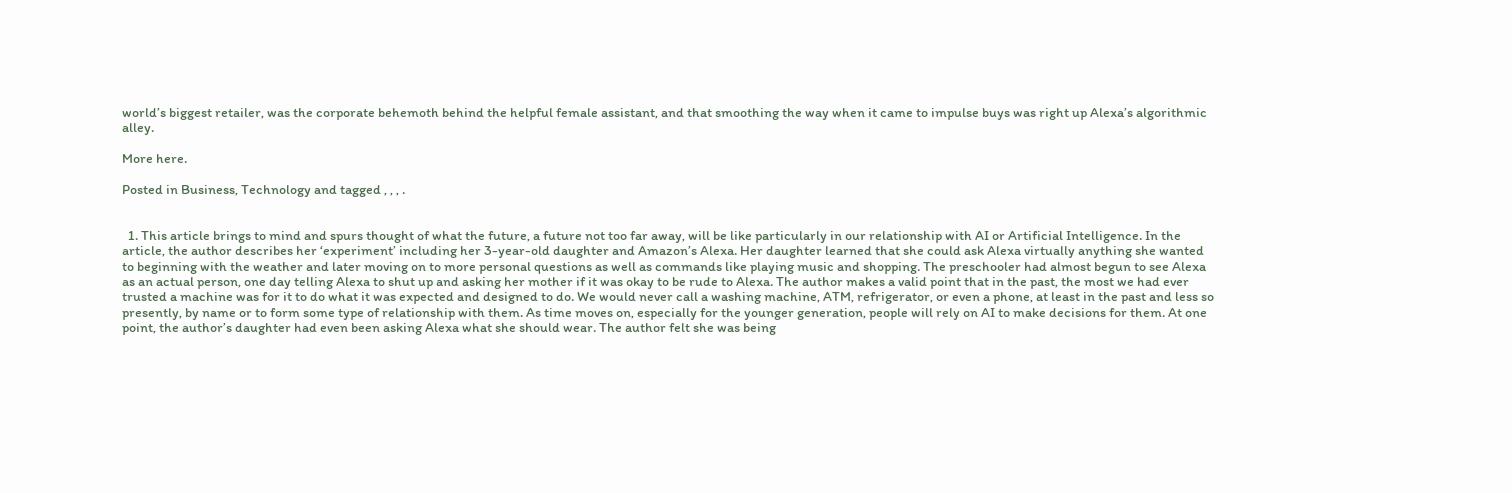world’s biggest retailer, was the corporate behemoth behind the helpful female assistant, and that smoothing the way when it came to impulse buys was right up Alexa’s algorithmic alley.

More here.

Posted in Business, Technology and tagged , , , .


  1. This article brings to mind and spurs thought of what the future, a future not too far away, will be like particularly in our relationship with AI or Artificial Intelligence. In the article, the author describes her ‘experiment’ including her 3-year-old daughter and Amazon’s Alexa. Her daughter learned that she could ask Alexa virtually anything she wanted to beginning with the weather and later moving on to more personal questions as well as commands like playing music and shopping. The preschooler had almost begun to see Alexa as an actual person, one day telling Alexa to shut up and asking her mother if it was okay to be rude to Alexa. The author makes a valid point that in the past, the most we had ever trusted a machine was for it to do what it was expected and designed to do. We would never call a washing machine, ATM, refrigerator, or even a phone, at least in the past and less so presently, by name or to form some type of relationship with them. As time moves on, especially for the younger generation, people will rely on AI to make decisions for them. At one point, the author’s daughter had even been asking Alexa what she should wear. The author felt she was being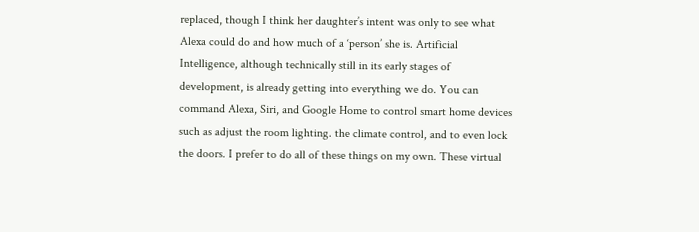replaced, though I think her daughter’s intent was only to see what Alexa could do and how much of a ‘person’ she is. Artificial Intelligence, although technically still in its early stages of development, is already getting into everything we do. You can command Alexa, Siri, and Google Home to control smart home devices such as adjust the room lighting. the climate control, and to even lock the doors. I prefer to do all of these things on my own. These virtual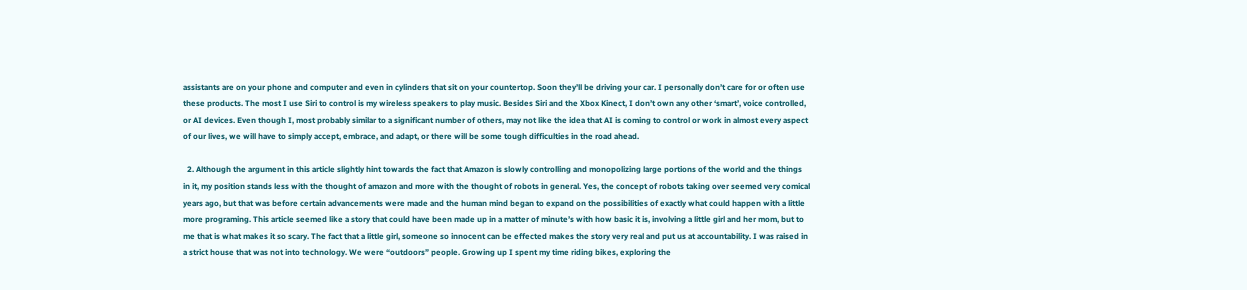assistants are on your phone and computer and even in cylinders that sit on your countertop. Soon they’ll be driving your car. I personally don’t care for or often use these products. The most I use Siri to control is my wireless speakers to play music. Besides Siri and the Xbox Kinect, I don’t own any other ‘smart’, voice controlled, or AI devices. Even though I, most probably similar to a significant number of others, may not like the idea that AI is coming to control or work in almost every aspect of our lives, we will have to simply accept, embrace, and adapt, or there will be some tough difficulties in the road ahead.

  2. Although the argument in this article slightly hint towards the fact that Amazon is slowly controlling and monopolizing large portions of the world and the things in it, my position stands less with the thought of amazon and more with the thought of robots in general. Yes, the concept of robots taking over seemed very comical years ago, but that was before certain advancements were made and the human mind began to expand on the possibilities of exactly what could happen with a little more programing. This article seemed like a story that could have been made up in a matter of minute’s with how basic it is, involving a little girl and her mom, but to me that is what makes it so scary. The fact that a little girl, someone so innocent can be effected makes the story very real and put us at accountability. I was raised in a strict house that was not into technology. We were “outdoors” people. Growing up I spent my time riding bikes, exploring the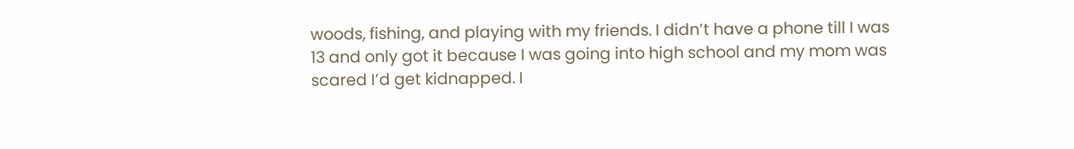woods, fishing, and playing with my friends. I didn’t have a phone till I was 13 and only got it because I was going into high school and my mom was scared I’d get kidnapped. I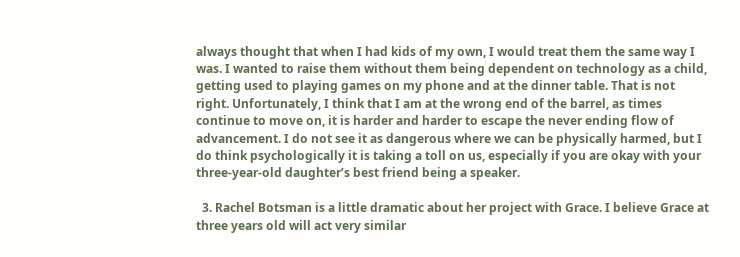always thought that when I had kids of my own, I would treat them the same way I was. I wanted to raise them without them being dependent on technology as a child, getting used to playing games on my phone and at the dinner table. That is not right. Unfortunately, I think that I am at the wrong end of the barrel, as times continue to move on, it is harder and harder to escape the never ending flow of advancement. I do not see it as dangerous where we can be physically harmed, but I do think psychologically it is taking a toll on us, especially if you are okay with your three-year-old daughter’s best friend being a speaker.

  3. Rachel Botsman is a little dramatic about her project with Grace. I believe Grace at three years old will act very similar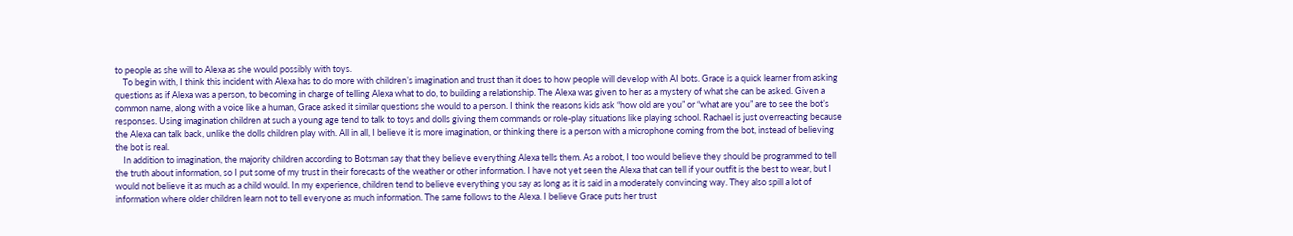to people as she will to Alexa as she would possibly with toys.
    To begin with, I think this incident with Alexa has to do more with children’s imagination and trust than it does to how people will develop with AI bots. Grace is a quick learner from asking questions as if Alexa was a person, to becoming in charge of telling Alexa what to do, to building a relationship. The Alexa was given to her as a mystery of what she can be asked. Given a common name, along with a voice like a human, Grace asked it similar questions she would to a person. I think the reasons kids ask “how old are you” or “what are you” are to see the bot’s responses. Using imagination children at such a young age tend to talk to toys and dolls giving them commands or role-play situations like playing school. Rachael is just overreacting because the Alexa can talk back, unlike the dolls children play with. All in all, I believe it is more imagination, or thinking there is a person with a microphone coming from the bot, instead of believing the bot is real.
    In addition to imagination, the majority children according to Botsman say that they believe everything Alexa tells them. As a robot, I too would believe they should be programmed to tell the truth about information, so I put some of my trust in their forecasts of the weather or other information. I have not yet seen the Alexa that can tell if your outfit is the best to wear, but I would not believe it as much as a child would. In my experience, children tend to believe everything you say as long as it is said in a moderately convincing way. They also spill a lot of information where older children learn not to tell everyone as much information. The same follows to the Alexa. I believe Grace puts her trust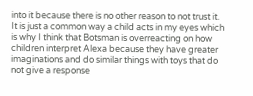into it because there is no other reason to not trust it. It is just a common way a child acts in my eyes which is why I think that Botsman is overreacting on how children interpret Alexa because they have greater imaginations and do similar things with toys that do not give a response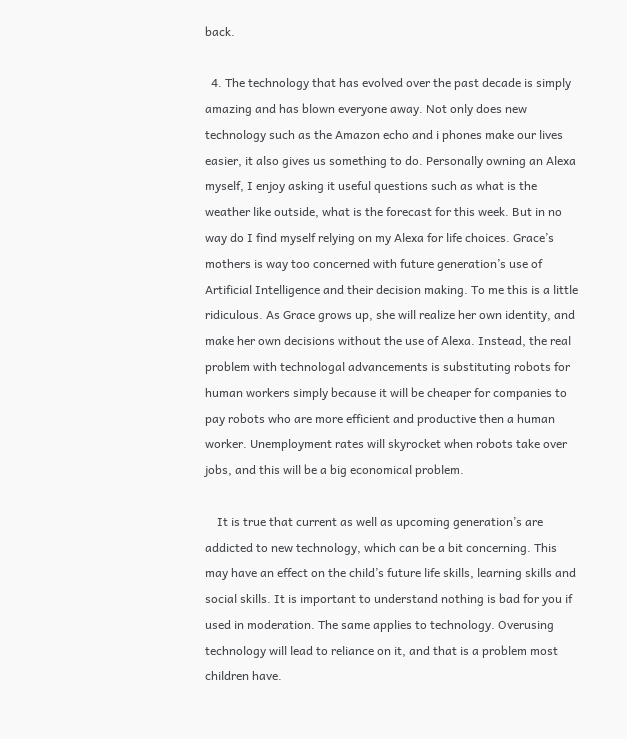back.

  4. The technology that has evolved over the past decade is simply amazing and has blown everyone away. Not only does new technology such as the Amazon echo and i phones make our lives easier, it also gives us something to do. Personally owning an Alexa myself, I enjoy asking it useful questions such as what is the weather like outside, what is the forecast for this week. But in no way do I find myself relying on my Alexa for life choices. Grace’s mothers is way too concerned with future generation’s use of Artificial Intelligence and their decision making. To me this is a little ridiculous. As Grace grows up, she will realize her own identity, and make her own decisions without the use of Alexa. Instead, the real problem with technologal advancements is substituting robots for human workers simply because it will be cheaper for companies to pay robots who are more efficient and productive then a human worker. Unemployment rates will skyrocket when robots take over jobs, and this will be a big economical problem.

    It is true that current as well as upcoming generation’s are addicted to new technology, which can be a bit concerning. This may have an effect on the child’s future life skills, learning skills and social skills. It is important to understand nothing is bad for you if used in moderation. The same applies to technology. Overusing technology will lead to reliance on it, and that is a problem most children have.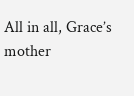All in all, Grace’s mother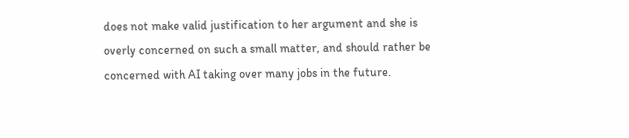does not make valid justification to her argument and she is overly concerned on such a small matter, and should rather be concerned with AI taking over many jobs in the future.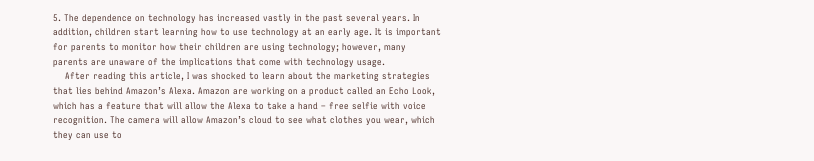5. The dependence on technology has increased vastly in the past several years. In addition, children start learning how to use technology at an early age. It is important for parents to monitor how their children are using technology; however, many parents are unaware of the implications that come with technology usage.
    After reading this article, I was shocked to learn about the marketing strategies that lies behind Amazon’s Alexa. Amazon are working on a product called an Echo Look, which has a feature that will allow the Alexa to take a hand – free selfie with voice recognition. The camera will allow Amazon’s cloud to see what clothes you wear, which they can use to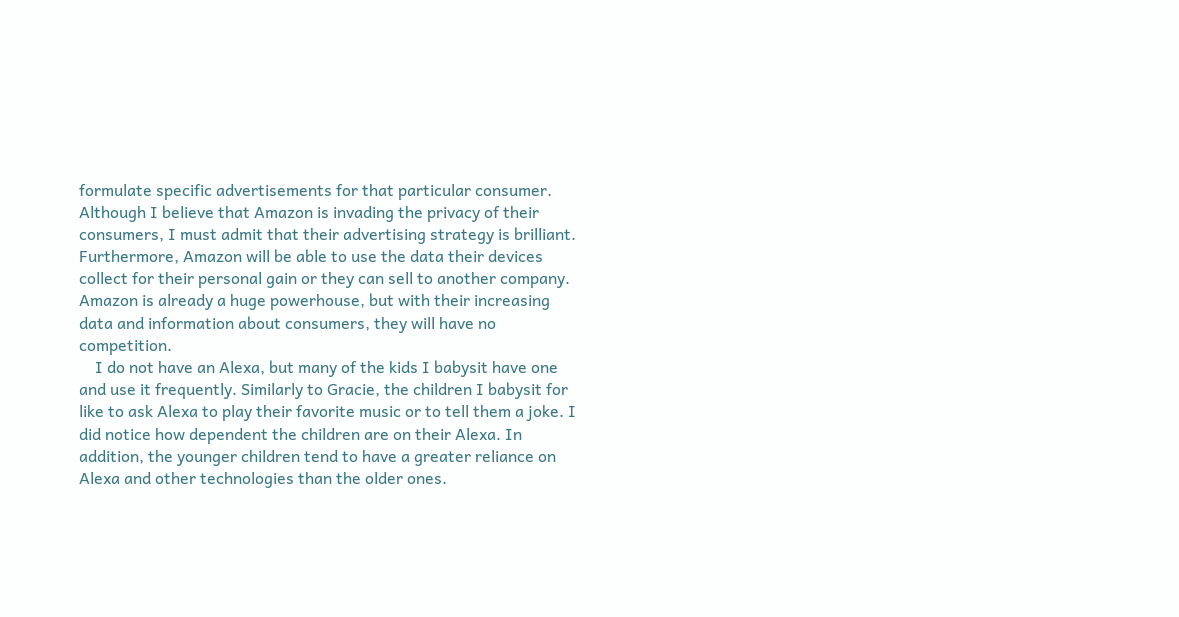formulate specific advertisements for that particular consumer. Although I believe that Amazon is invading the privacy of their consumers, I must admit that their advertising strategy is brilliant. Furthermore, Amazon will be able to use the data their devices collect for their personal gain or they can sell to another company. Amazon is already a huge powerhouse, but with their increasing data and information about consumers, they will have no competition.
    I do not have an Alexa, but many of the kids I babysit have one and use it frequently. Similarly to Gracie, the children I babysit for like to ask Alexa to play their favorite music or to tell them a joke. I did notice how dependent the children are on their Alexa. In addition, the younger children tend to have a greater reliance on Alexa and other technologies than the older ones.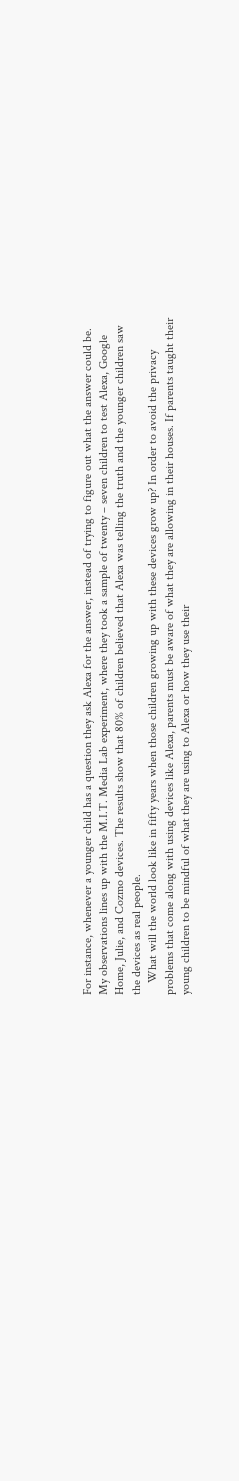For instance, whenever a younger child has a question they ask Alexa for the answer, instead of trying to figure out what the answer could be. My observations lines up with the M.I.T. Media Lab experiment, where they took a sample of twenty – seven children to test Alexa, Google Home, Julie, and Cozmo devices. The results show that 80% of children believed that Alexa was telling the truth and the younger children saw the devices as real people.
    What will the world look like in fifty years when those children growing up with these devices grow up? In order to avoid the privacy problems that come along with using devices like Alexa, parents must be aware of what they are allowing in their houses. If parents taught their young children to be mindful of what they are using to Alexa or how they use their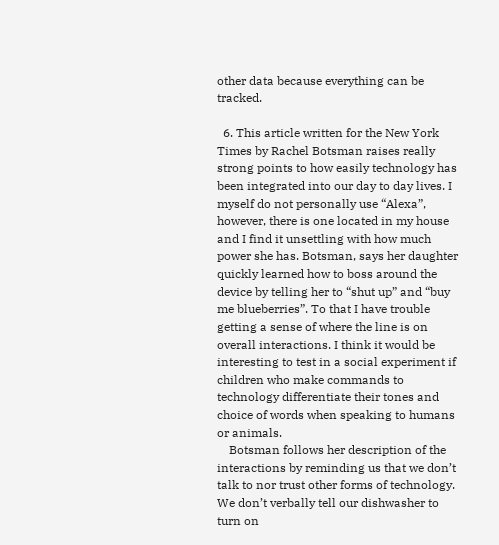other data because everything can be tracked.

  6. This article written for the New York Times by Rachel Botsman raises really strong points to how easily technology has been integrated into our day to day lives. I myself do not personally use “Alexa”, however, there is one located in my house and I find it unsettling with how much power she has. Botsman, says her daughter quickly learned how to boss around the device by telling her to “shut up” and “buy me blueberries”. To that I have trouble getting a sense of where the line is on overall interactions. I think it would be interesting to test in a social experiment if children who make commands to technology differentiate their tones and choice of words when speaking to humans or animals.
    Botsman follows her description of the interactions by reminding us that we don’t talk to nor trust other forms of technology. We don’t verbally tell our dishwasher to turn on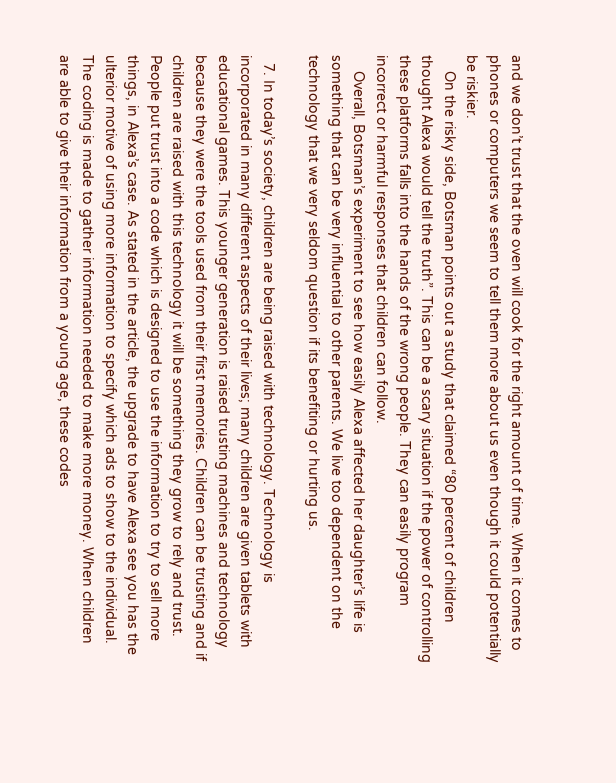and we don’t trust that the oven will cook for the right amount of time. When it comes to phones or computers we seem to tell them more about us even though it could potentially be riskier.
    On the risky side, Botsman points out a study that claimed “80 percent of children thought Alexa would tell the truth”. This can be a scary situation if the power of controlling these platforms falls into the hands of the wrong people. They can easily program incorrect or harmful responses that children can follow.
    Overall, Botsman’s experiment to see how easily Alexa affected her daughter’s life is something that can be very influential to other parents. We live too dependent on the technology that we very seldom question if its benefiting or hurting us.

  7. In today’s society, children are being raised with technology. Technology is incorporated in many different aspects of their lives; many children are given tablets with educational games. This younger generation is raised trusting machines and technology because they were the tools used from their first memories. Children can be trusting and if children are raised with this technology it will be something they grow to rely and trust. People put trust into a code which is designed to use the information to try to sell more things, in Alexa’s case. As stated in the article, the upgrade to have Alexa see you has the ulterior motive of using more information to specify which ads to show to the individual. The coding is made to gather information needed to make more money. When children are able to give their information from a young age, these codes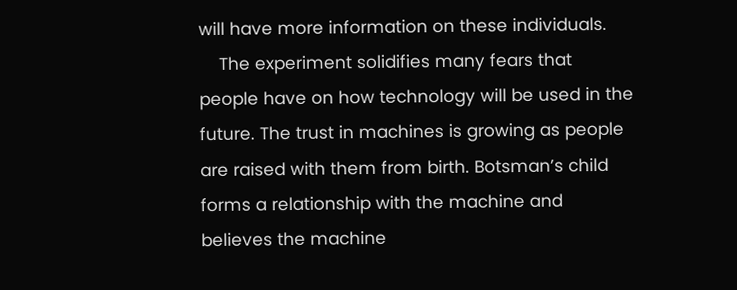will have more information on these individuals.
    The experiment solidifies many fears that people have on how technology will be used in the future. The trust in machines is growing as people are raised with them from birth. Botsman’s child forms a relationship with the machine and believes the machine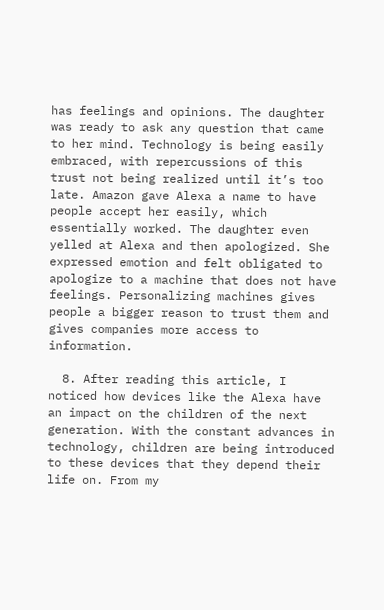has feelings and opinions. The daughter was ready to ask any question that came to her mind. Technology is being easily embraced, with repercussions of this trust not being realized until it’s too late. Amazon gave Alexa a name to have people accept her easily, which essentially worked. The daughter even yelled at Alexa and then apologized. She expressed emotion and felt obligated to apologize to a machine that does not have feelings. Personalizing machines gives people a bigger reason to trust them and gives companies more access to information.

  8. After reading this article, I noticed how devices like the Alexa have an impact on the children of the next generation. With the constant advances in technology, children are being introduced to these devices that they depend their life on. From my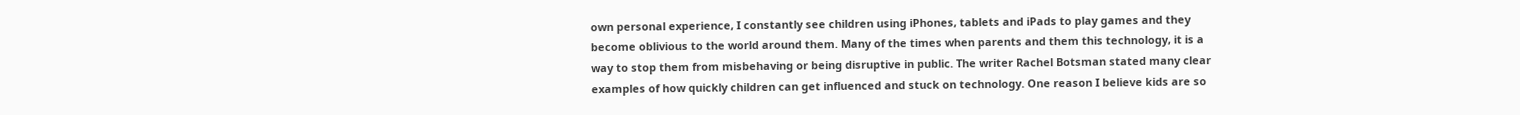own personal experience, I constantly see children using iPhones, tablets and iPads to play games and they become oblivious to the world around them. Many of the times when parents and them this technology, it is a way to stop them from misbehaving or being disruptive in public. The writer Rachel Botsman stated many clear examples of how quickly children can get influenced and stuck on technology. One reason I believe kids are so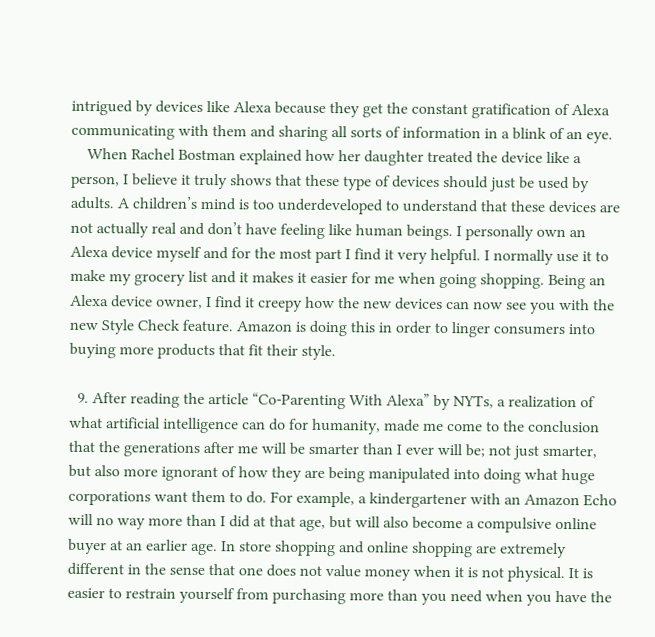intrigued by devices like Alexa because they get the constant gratification of Alexa communicating with them and sharing all sorts of information in a blink of an eye.
    When Rachel Bostman explained how her daughter treated the device like a person, I believe it truly shows that these type of devices should just be used by adults. A children’s mind is too underdeveloped to understand that these devices are not actually real and don’t have feeling like human beings. I personally own an Alexa device myself and for the most part I find it very helpful. I normally use it to make my grocery list and it makes it easier for me when going shopping. Being an Alexa device owner, I find it creepy how the new devices can now see you with the new Style Check feature. Amazon is doing this in order to linger consumers into buying more products that fit their style.

  9. After reading the article “Co-Parenting With Alexa” by NYTs, a realization of what artificial intelligence can do for humanity, made me come to the conclusion that the generations after me will be smarter than I ever will be; not just smarter, but also more ignorant of how they are being manipulated into doing what huge corporations want them to do. For example, a kindergartener with an Amazon Echo will no way more than I did at that age, but will also become a compulsive online buyer at an earlier age. In store shopping and online shopping are extremely different in the sense that one does not value money when it is not physical. It is easier to restrain yourself from purchasing more than you need when you have the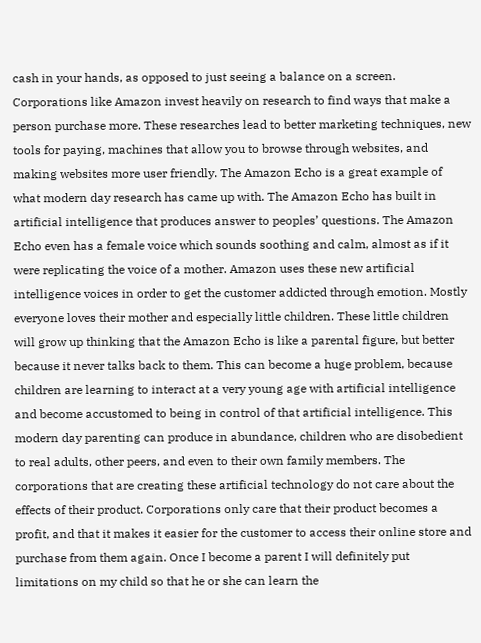cash in your hands, as opposed to just seeing a balance on a screen. Corporations like Amazon invest heavily on research to find ways that make a person purchase more. These researches lead to better marketing techniques, new tools for paying, machines that allow you to browse through websites, and making websites more user friendly. The Amazon Echo is a great example of what modern day research has came up with. The Amazon Echo has built in artificial intelligence that produces answer to peoples’ questions. The Amazon Echo even has a female voice which sounds soothing and calm, almost as if it were replicating the voice of a mother. Amazon uses these new artificial intelligence voices in order to get the customer addicted through emotion. Mostly everyone loves their mother and especially little children. These little children will grow up thinking that the Amazon Echo is like a parental figure, but better because it never talks back to them. This can become a huge problem, because children are learning to interact at a very young age with artificial intelligence and become accustomed to being in control of that artificial intelligence. This modern day parenting can produce in abundance, children who are disobedient to real adults, other peers, and even to their own family members. The corporations that are creating these artificial technology do not care about the effects of their product. Corporations only care that their product becomes a profit, and that it makes it easier for the customer to access their online store and purchase from them again. Once I become a parent I will definitely put limitations on my child so that he or she can learn the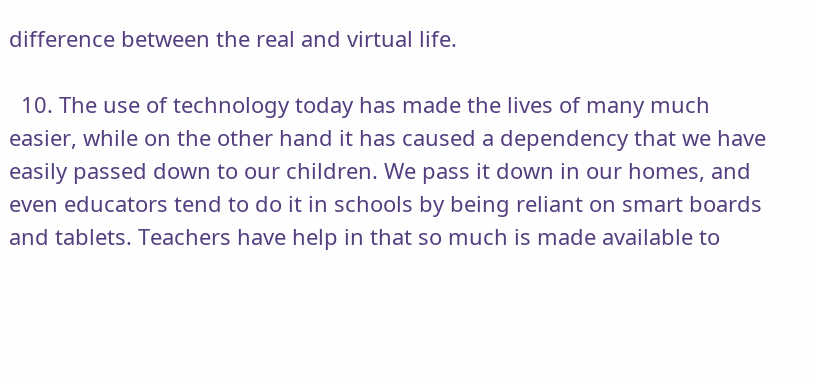difference between the real and virtual life.

  10. The use of technology today has made the lives of many much easier, while on the other hand it has caused a dependency that we have easily passed down to our children. We pass it down in our homes, and even educators tend to do it in schools by being reliant on smart boards and tablets. Teachers have help in that so much is made available to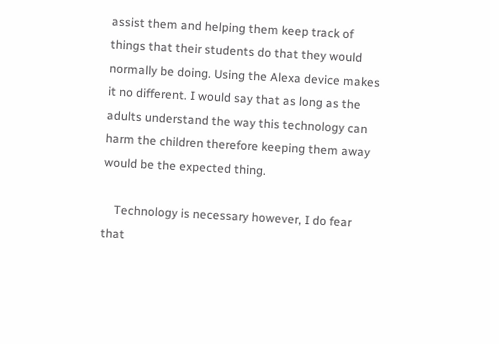assist them and helping them keep track of things that their students do that they would normally be doing. Using the Alexa device makes it no different. I would say that as long as the adults understand the way this technology can harm the children therefore keeping them away would be the expected thing.

    Technology is necessary however, I do fear that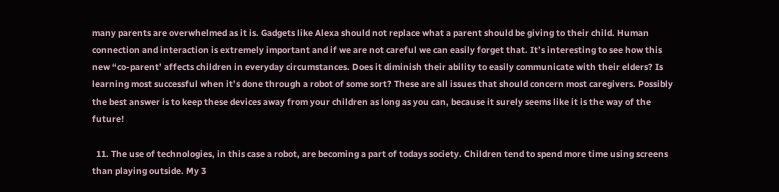many parents are overwhelmed as it is. Gadgets like Alexa should not replace what a parent should be giving to their child. Human connection and interaction is extremely important and if we are not careful we can easily forget that. It’s interesting to see how this new “co-parent’ affects children in everyday circumstances. Does it diminish their ability to easily communicate with their elders? Is learning most successful when it’s done through a robot of some sort? These are all issues that should concern most caregivers. Possibly the best answer is to keep these devices away from your children as long as you can, because it surely seems like it is the way of the future!

  11. The use of technologies, in this case a robot, are becoming a part of todays society. Children tend to spend more time using screens than playing outside. My 3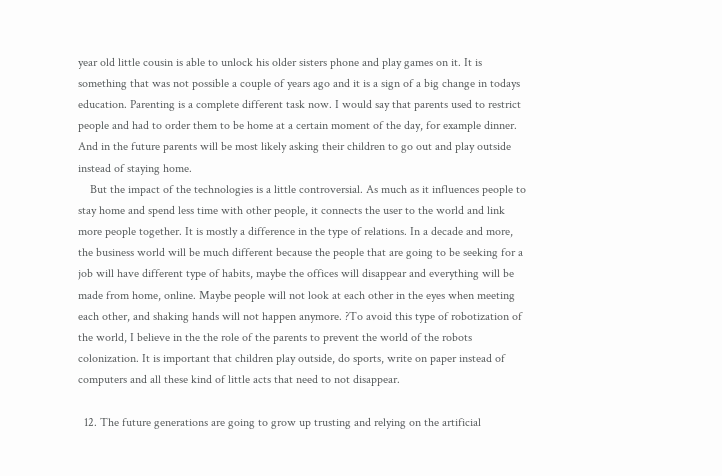year old little cousin is able to unlock his older sisters phone and play games on it. It is something that was not possible a couple of years ago and it is a sign of a big change in todays education. Parenting is a complete different task now. I would say that parents used to restrict people and had to order them to be home at a certain moment of the day, for example dinner. And in the future parents will be most likely asking their children to go out and play outside instead of staying home.
    But the impact of the technologies is a little controversial. As much as it influences people to stay home and spend less time with other people, it connects the user to the world and link more people together. It is mostly a difference in the type of relations. In a decade and more, the business world will be much different because the people that are going to be seeking for a job will have different type of habits, maybe the offices will disappear and everything will be made from home, online. Maybe people will not look at each other in the eyes when meeting each other, and shaking hands will not happen anymore. ?To avoid this type of robotization of the world, I believe in the the role of the parents to prevent the world of the robots colonization. It is important that children play outside, do sports, write on paper instead of computers and all these kind of little acts that need to not disappear.

  12. The future generations are going to grow up trusting and relying on the artificial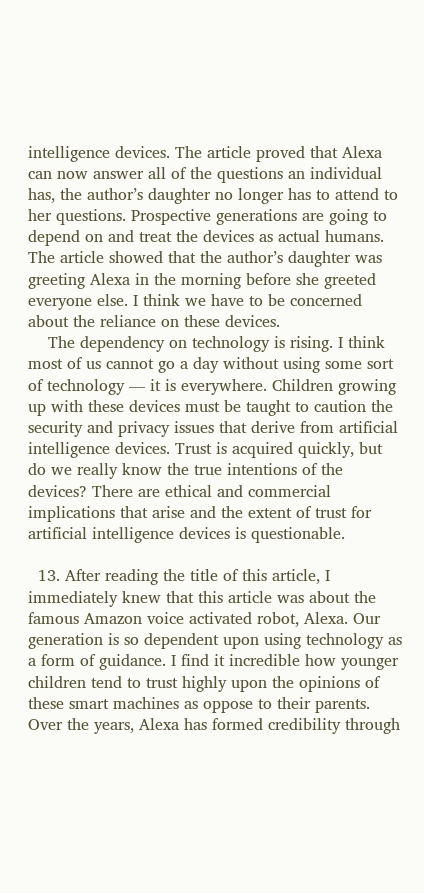intelligence devices. The article proved that Alexa can now answer all of the questions an individual has, the author’s daughter no longer has to attend to her questions. Prospective generations are going to depend on and treat the devices as actual humans. The article showed that the author’s daughter was greeting Alexa in the morning before she greeted everyone else. I think we have to be concerned about the reliance on these devices.
    The dependency on technology is rising. I think most of us cannot go a day without using some sort of technology — it is everywhere. Children growing up with these devices must be taught to caution the security and privacy issues that derive from artificial intelligence devices. Trust is acquired quickly, but do we really know the true intentions of the devices? There are ethical and commercial implications that arise and the extent of trust for artificial intelligence devices is questionable.

  13. After reading the title of this article, I immediately knew that this article was about the famous Amazon voice activated robot, Alexa. Our generation is so dependent upon using technology as a form of guidance. I find it incredible how younger children tend to trust highly upon the opinions of these smart machines as oppose to their parents. Over the years, Alexa has formed credibility through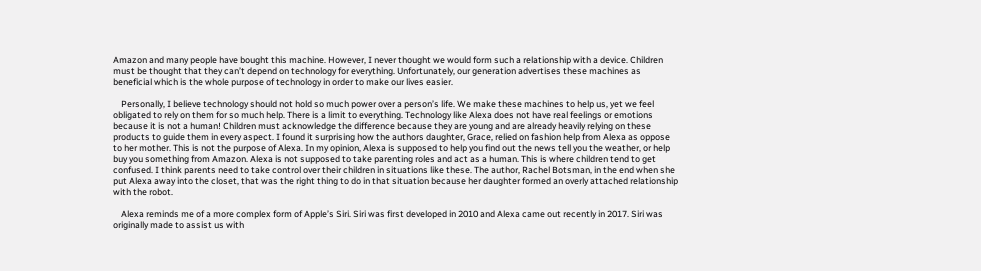Amazon and many people have bought this machine. However, I never thought we would form such a relationship with a device. Children must be thought that they can’t depend on technology for everything. Unfortunately, our generation advertises these machines as beneficial which is the whole purpose of technology in order to make our lives easier.

    Personally, I believe technology should not hold so much power over a person’s life. We make these machines to help us, yet we feel obligated to rely on them for so much help. There is a limit to everything. Technology like Alexa does not have real feelings or emotions because it is not a human! Children must acknowledge the difference because they are young and are already heavily relying on these products to guide them in every aspect. I found it surprising how the authors daughter, Grace, relied on fashion help from Alexa as oppose to her mother. This is not the purpose of Alexa. In my opinion, Alexa is supposed to help you find out the news tell you the weather, or help buy you something from Amazon. Alexa is not supposed to take parenting roles and act as a human. This is where children tend to get confused. I think parents need to take control over their children in situations like these. The author, Rachel Botsman, in the end when she put Alexa away into the closet, that was the right thing to do in that situation because her daughter formed an overly attached relationship with the robot.

    Alexa reminds me of a more complex form of Apple’s Siri. Siri was first developed in 2010 and Alexa came out recently in 2017. Siri was originally made to assist us with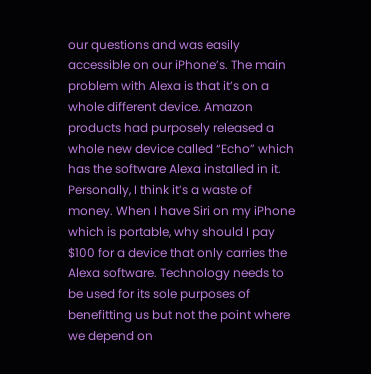our questions and was easily accessible on our iPhone’s. The main problem with Alexa is that it’s on a whole different device. Amazon products had purposely released a whole new device called “Echo” which has the software Alexa installed in it. Personally, I think it’s a waste of money. When I have Siri on my iPhone which is portable, why should I pay $100 for a device that only carries the Alexa software. Technology needs to be used for its sole purposes of benefitting us but not the point where we depend on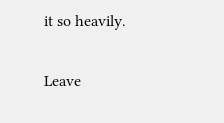it so heavily.

Leave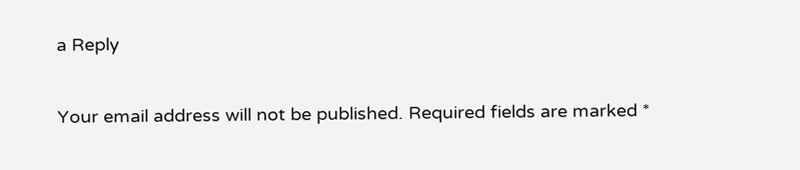a Reply

Your email address will not be published. Required fields are marked *